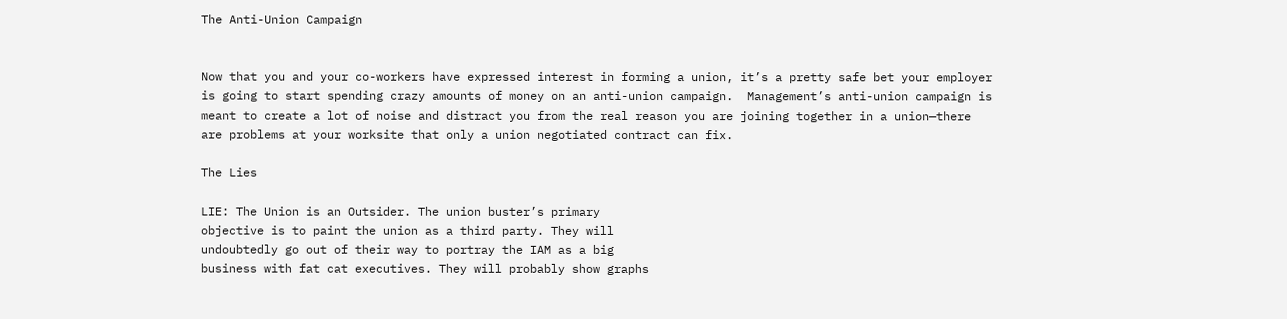The Anti-Union Campaign


Now that you and your co-workers have expressed interest in forming a union, it’s a pretty safe bet your employer is going to start spending crazy amounts of money on an anti-union campaign.  Management’s anti-union campaign is meant to create a lot of noise and distract you from the real reason you are joining together in a union—there are problems at your worksite that only a union negotiated contract can fix.

The Lies

LIE: The Union is an Outsider. The union buster’s primary
objective is to paint the union as a third party. They will
undoubtedly go out of their way to portray the IAM as a big
business with fat cat executives. They will probably show graphs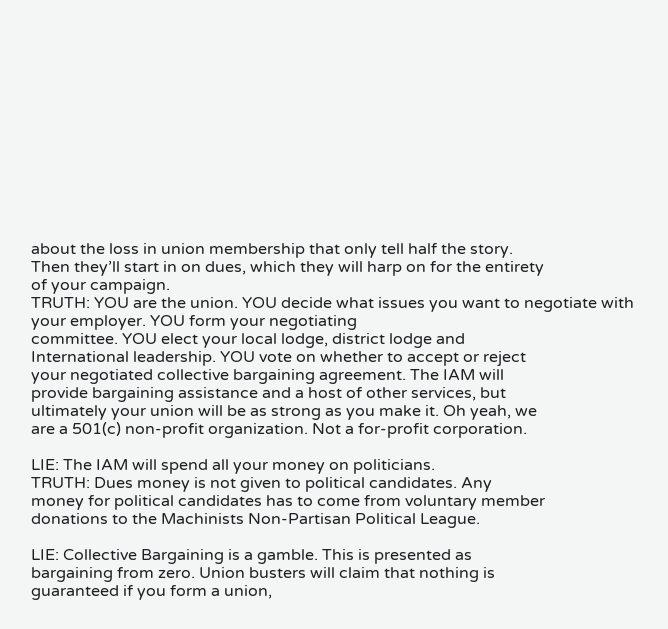about the loss in union membership that only tell half the story.
Then they’ll start in on dues, which they will harp on for the entirety
of your campaign.
TRUTH: YOU are the union. YOU decide what issues you want to negotiate with your employer. YOU form your negotiating
committee. YOU elect your local lodge, district lodge and
International leadership. YOU vote on whether to accept or reject
your negotiated collective bargaining agreement. The IAM will
provide bargaining assistance and a host of other services, but
ultimately your union will be as strong as you make it. Oh yeah, we
are a 501(c) non-profit organization. Not a for-profit corporation.

LIE: The IAM will spend all your money on politicians.
TRUTH: Dues money is not given to political candidates. Any
money for political candidates has to come from voluntary member
donations to the Machinists Non-Partisan Political League.

LIE: Collective Bargaining is a gamble. This is presented as
bargaining from zero. Union busters will claim that nothing is
guaranteed if you form a union,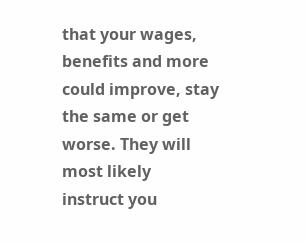that your wages, benefits and more
could improve, stay the same or get worse. They will most likely
instruct you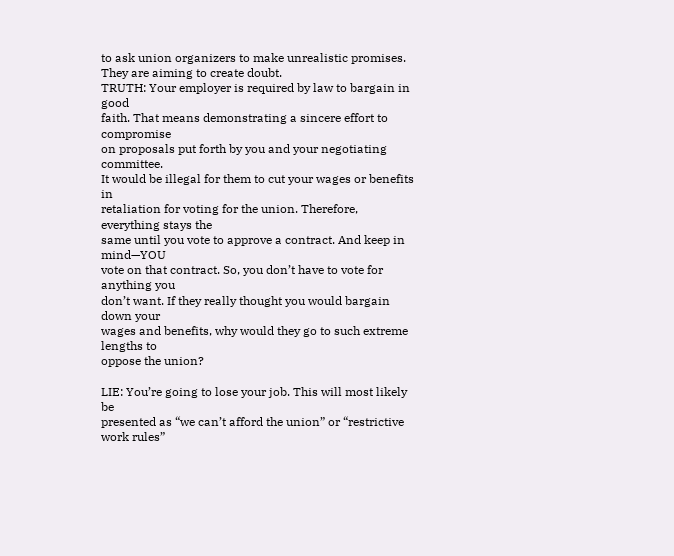to ask union organizers to make unrealistic promises.
They are aiming to create doubt.
TRUTH: Your employer is required by law to bargain in good
faith. That means demonstrating a sincere effort to compromise
on proposals put forth by you and your negotiating committee.
It would be illegal for them to cut your wages or benefits in
retaliation for voting for the union. Therefore, everything stays the
same until you vote to approve a contract. And keep in mind—YOU
vote on that contract. So, you don’t have to vote for anything you
don’t want. If they really thought you would bargain down your
wages and benefits, why would they go to such extreme lengths to
oppose the union?

LIE: You’re going to lose your job. This will most likely be
presented as “we can’t afford the union” or “restrictive work rules”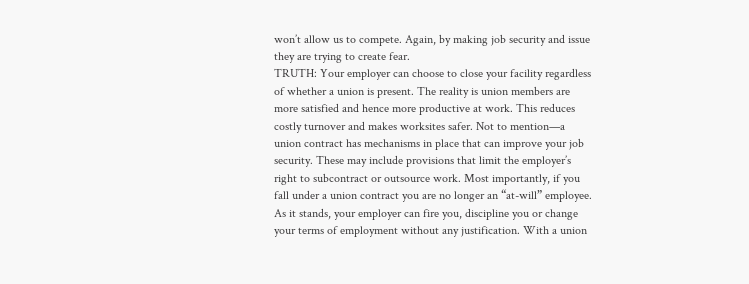won’t allow us to compete. Again, by making job security and issue
they are trying to create fear.
TRUTH: Your employer can choose to close your facility regardless
of whether a union is present. The reality is union members are
more satisfied and hence more productive at work. This reduces
costly turnover and makes worksites safer. Not to mention—a
union contract has mechanisms in place that can improve your job
security. These may include provisions that limit the employer’s
right to subcontract or outsource work. Most importantly, if you
fall under a union contract you are no longer an “at-will” employee.
As it stands, your employer can fire you, discipline you or change
your terms of employment without any justification. With a union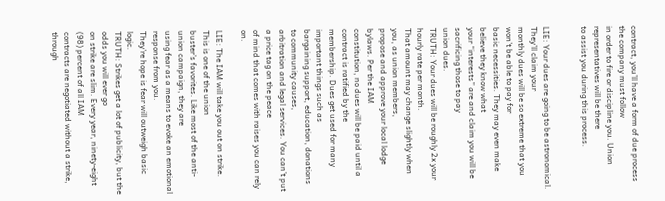contract, you’ll have a form of due process the company must follow
in order to fire or discipline you. Union representatives will be there
to assist you during this process.


LIE: Your dues are going to be astronomical. They’ll claim your
monthly dues will be so extreme that you won’t be able to pay for
basic necessities. They may even make believe they know what
your “interests” are and claim you will be sacrificing those to pay
union dues.
TRUTH: Your dues will be roughly 2x your hourly rate per month.
That amount may change slightly when you, as union members,
propose and approve your local lodge bylaws. Per the IAM
constitution, no dues will be paid until a contract is ratified by the
membership. Dues get used for many important things such as
bargaining support, education, donations to community causes,
arbitration and legal services. You can’t put a price tag on the peace
of mind that comes with raises you can rely on.

LIE: The IAM will take you out on strike. This is one of the union
buster’s favorites. Like most of the anti-union campaign, they are
using fear as a means to evoke an emotional response from you.
They’re hope is fear will outweigh basic logic.
TRUTH: Strikes get a lot of publicity, but the odds you will ever go
on strike are slim. Every year, ninety-eight (98) percent of all IAM
contracts are negotiated without a strike, through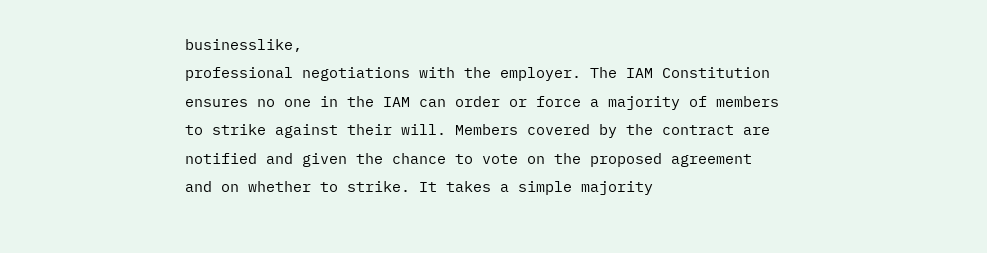businesslike,
professional negotiations with the employer. The IAM Constitution
ensures no one in the IAM can order or force a majority of members
to strike against their will. Members covered by the contract are
notified and given the chance to vote on the proposed agreement
and on whether to strike. It takes a simple majority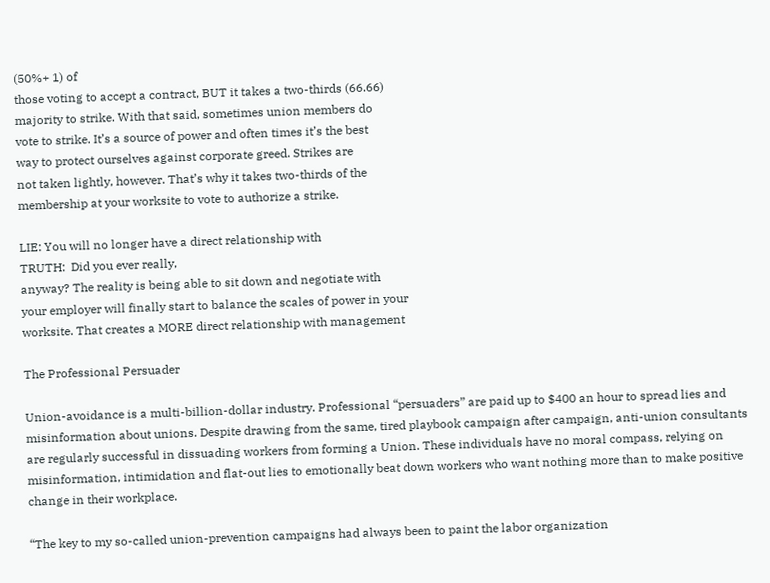(50%+ 1) of
those voting to accept a contract, BUT it takes a two-thirds (66.66)
majority to strike. With that said, sometimes union members do
vote to strike. It’s a source of power and often times it’s the best
way to protect ourselves against corporate greed. Strikes are
not taken lightly, however. That’s why it takes two-thirds of the
membership at your worksite to vote to authorize a strike.

LIE: You will no longer have a direct relationship with
TRUTH:  Did you ever really,
anyway? The reality is being able to sit down and negotiate with
your employer will finally start to balance the scales of power in your
worksite. That creates a MORE direct relationship with management

The Professional Persuader

Union-avoidance is a multi-billion-dollar industry. Professional “persuaders” are paid up to $400 an hour to spread lies and misinformation about unions. Despite drawing from the same, tired playbook campaign after campaign, anti-union consultants are regularly successful in dissuading workers from forming a Union. These individuals have no moral compass, relying on misinformation, intimidation and flat-out lies to emotionally beat down workers who want nothing more than to make positive change in their workplace.

“The key to my so-called union-prevention campaigns had always been to paint the labor organization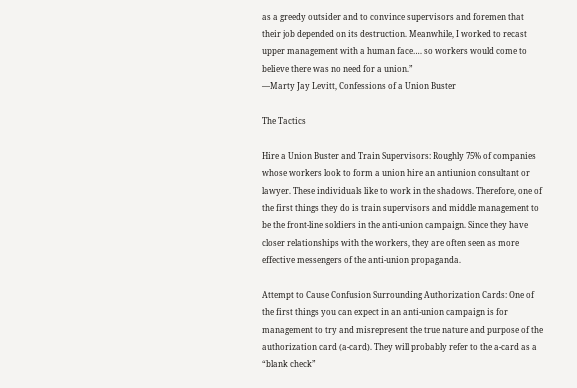as a greedy outsider and to convince supervisors and foremen that their job depended on its destruction. Meanwhile, I worked to recast upper management with a human face…. so workers would come to believe there was no need for a union.”
—Marty Jay Levitt, Confessions of a Union Buster

The Tactics

Hire a Union Buster and Train Supervisors: Roughly 75% of companies whose workers look to form a union hire an antiunion consultant or lawyer. These individuals like to work in the shadows. Therefore, one of the first things they do is train supervisors and middle management to be the front-line soldiers in the anti-union campaign. Since they have closer relationships with the workers, they are often seen as more effective messengers of the anti-union propaganda.

Attempt to Cause Confusion Surrounding Authorization Cards: One of the first things you can expect in an anti-union campaign is for management to try and misrepresent the true nature and purpose of the authorization card (a-card). They will probably refer to the a-card as a “blank check”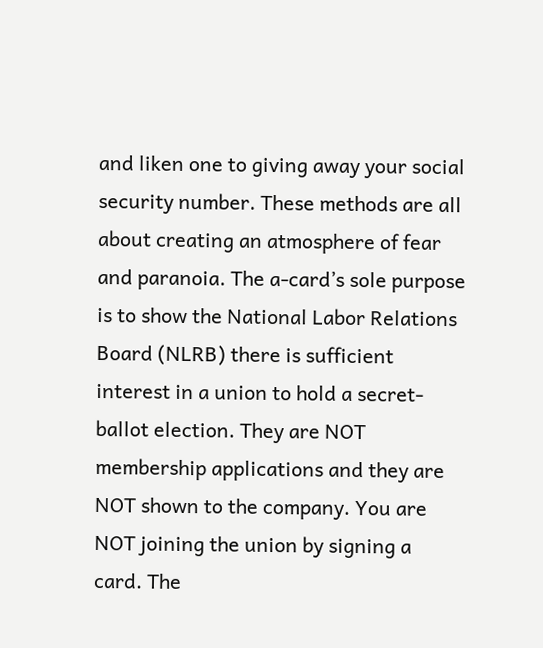and liken one to giving away your social security number. These methods are all about creating an atmosphere of fear and paranoia. The a-card’s sole purpose is to show the National Labor Relations Board (NLRB) there is sufficient interest in a union to hold a secret-ballot election. They are NOT membership applications and they are NOT shown to the company. You are NOT joining the union by signing a card. The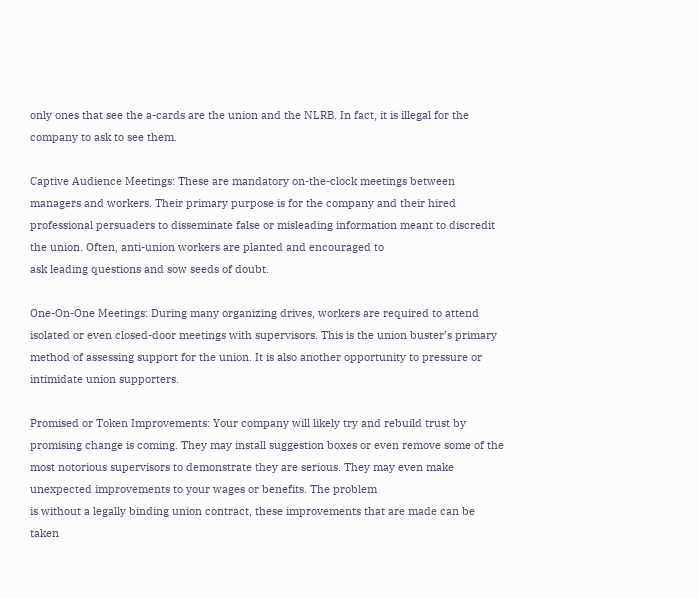only ones that see the a-cards are the union and the NLRB. In fact, it is illegal for the company to ask to see them.

Captive Audience Meetings: These are mandatory on-the-clock meetings between managers and workers. Their primary purpose is for the company and their hired professional persuaders to disseminate false or misleading information meant to discredit the union. Often, anti-union workers are planted and encouraged to
ask leading questions and sow seeds of doubt.

One-On-One Meetings: During many organizing drives, workers are required to attend isolated or even closed-door meetings with supervisors. This is the union buster’s primary method of assessing support for the union. It is also another opportunity to pressure or intimidate union supporters.

Promised or Token Improvements: Your company will likely try and rebuild trust by promising change is coming. They may install suggestion boxes or even remove some of the most notorious supervisors to demonstrate they are serious. They may even make unexpected improvements to your wages or benefits. The problem
is without a legally binding union contract, these improvements that are made can be taken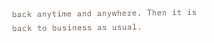back anytime and anywhere. Then it is back to business as usual.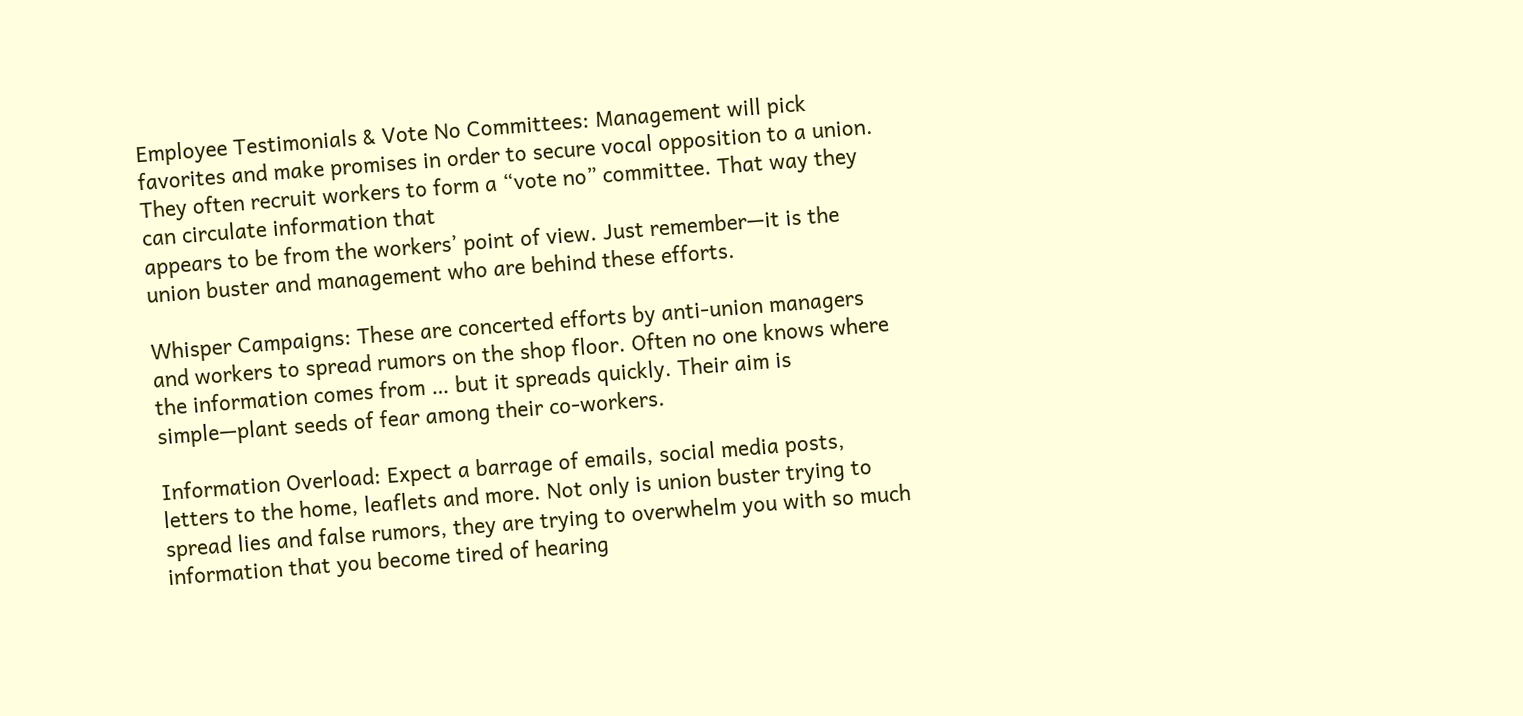Employee Testimonials & Vote No Committees: Management will pick favorites and make promises in order to secure vocal opposition to a union. They often recruit workers to form a “vote no” committee. That way they can circulate information that
appears to be from the workers’ point of view. Just remember—it is the union buster and management who are behind these efforts.

Whisper Campaigns: These are concerted efforts by anti-union managers and workers to spread rumors on the shop floor. Often no one knows where the information comes from … but it spreads quickly. Their aim is simple—plant seeds of fear among their co-workers.

Information Overload: Expect a barrage of emails, social media posts, letters to the home, leaflets and more. Not only is union buster trying to spread lies and false rumors, they are trying to overwhelm you with so much information that you become tired of hearing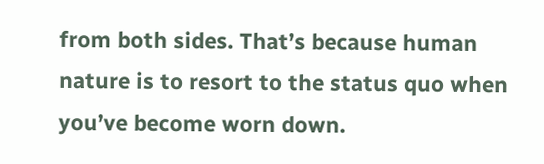from both sides. That’s because human nature is to resort to the status quo when you’ve become worn down.